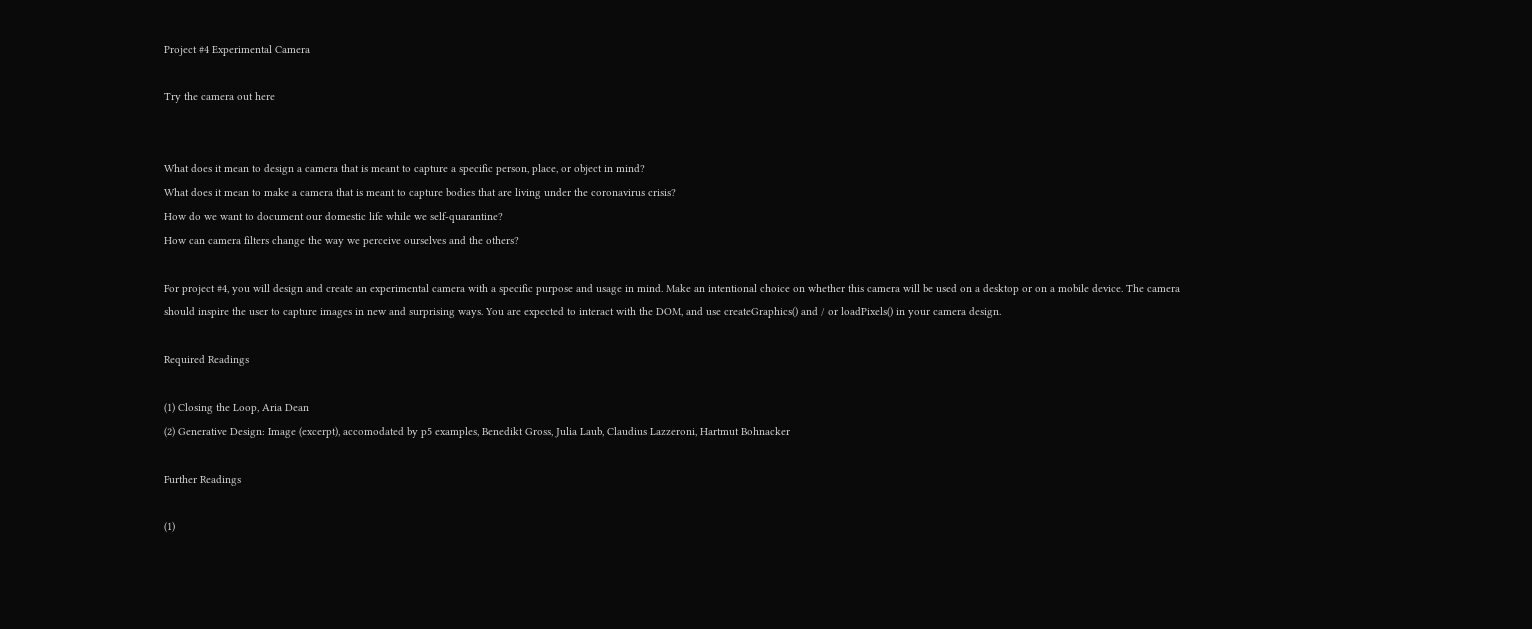Project #4 Experimental Camera

Try the camera out here


What does it mean to design a camera that is meant to capture a specific person, place, or object in mind?
What does it mean to make a camera that is meant to capture bodies that are living under the coronavirus crisis?
How do we want to document our domestic life while we self-quarantine?
How can camera filters change the way we perceive ourselves and the others?

For project #4, you will design and create an experimental camera with a specific purpose and usage in mind. Make an intentional choice on whether this camera will be used on a desktop or on a mobile device. The camera should inspire the user to capture images in new and surprising ways. You are expected to interact with the DOM, and use createGraphics() and / or loadPixels() in your camera design.

Required Readings

(1) Closing the Loop, Aria Dean
(2) Generative Design: Image (excerpt), accomodated by p5 examples, Benedikt Gross, Julia Laub, Claudius Lazzeroni, Hartmut Bohnacker

Further Readings

(1)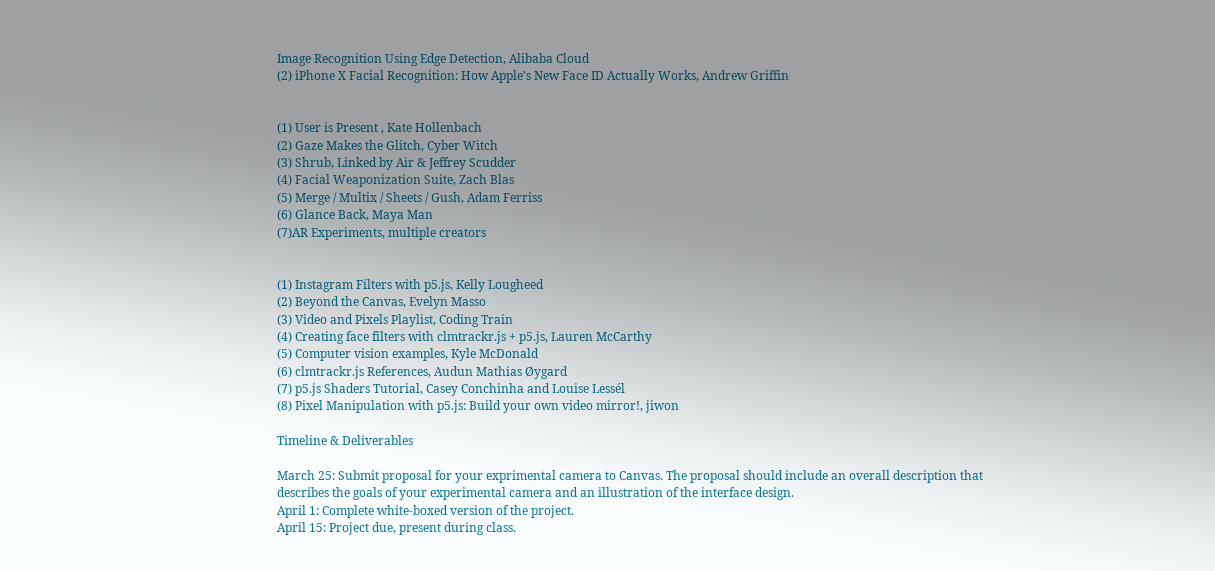Image Recognition Using Edge Detection, Alibaba Cloud
(2) iPhone X Facial Recognition: How Apple's New Face ID Actually Works, Andrew Griffin


(1) User is Present , Kate Hollenbach
(2) Gaze Makes the Glitch, Cyber Witch
(3) Shrub, Linked by Air & Jeffrey Scudder
(4) Facial Weaponization Suite, Zach Blas
(5) Merge / Multix / Sheets / Gush, Adam Ferriss
(6) Glance Back, Maya Man
(7)AR Experiments, multiple creators


(1) Instagram Filters with p5.js, Kelly Lougheed
(2) Beyond the Canvas, Evelyn Masso
(3) Video and Pixels Playlist, Coding Train
(4) Creating face filters with clmtrackr.js + p5.js, Lauren McCarthy
(5) Computer vision examples, Kyle McDonald
(6) clmtrackr.js References, Audun Mathias Øygard
(7) p5.js Shaders Tutorial, Casey Conchinha and Louise Lessél
(8) Pixel Manipulation with p5.js: Build your own video mirror!, jiwon

Timeline & Deliverables

March 25: Submit proposal for your exprimental camera to Canvas. The proposal should include an overall description that describes the goals of your experimental camera and an illustration of the interface design.
April 1: Complete white-boxed version of the project.
April 15: Project due, present during class.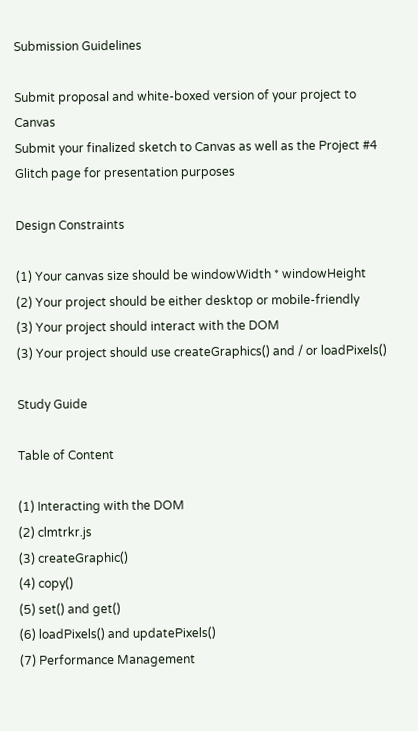Submission Guidelines

Submit proposal and white-boxed version of your project to Canvas
Submit your finalized sketch to Canvas as well as the Project #4 Glitch page for presentation purposes

Design Constraints

(1) Your canvas size should be windowWidth * windowHeight
(2) Your project should be either desktop or mobile-friendly
(3) Your project should interact with the DOM
(3) Your project should use createGraphics() and / or loadPixels()

Study Guide

Table of Content

(1) Interacting with the DOM
(2) clmtrkr.js
(3) createGraphic()
(4) copy()
(5) set() and get()
(6) loadPixels() and updatePixels()
(7) Performance Management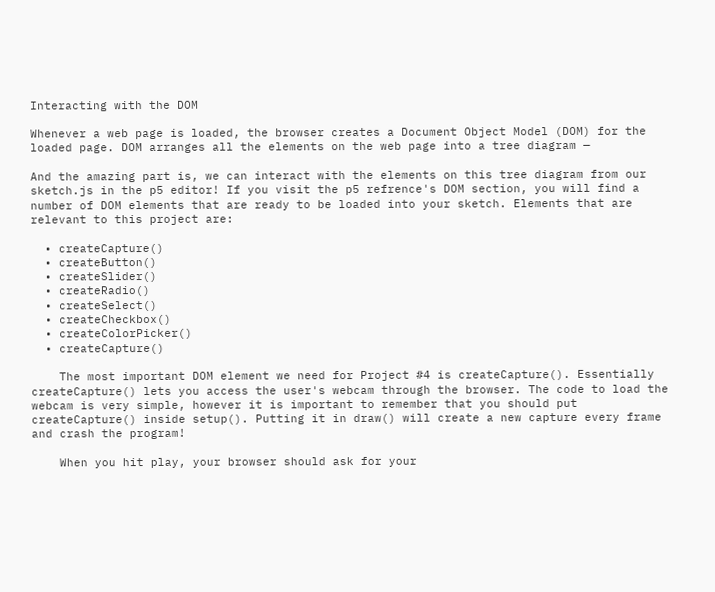Interacting with the DOM

Whenever a web page is loaded, the browser creates a Document Object Model (DOM) for the loaded page. DOM arranges all the elements on the web page into a tree diagram —

And the amazing part is, we can interact with the elements on this tree diagram from our sketch.js in the p5 editor! If you visit the p5 refrence's DOM section, you will find a number of DOM elements that are ready to be loaded into your sketch. Elements that are relevant to this project are:

  • createCapture()
  • createButton()
  • createSlider()
  • createRadio()
  • createSelect()
  • createCheckbox()
  • createColorPicker()
  • createCapture()

    The most important DOM element we need for Project #4 is createCapture(). Essentially createCapture() lets you access the user's webcam through the browser. The code to load the webcam is very simple, however it is important to remember that you should put createCapture() inside setup(). Putting it in draw() will create a new capture every frame and crash the program!

    When you hit play, your browser should ask for your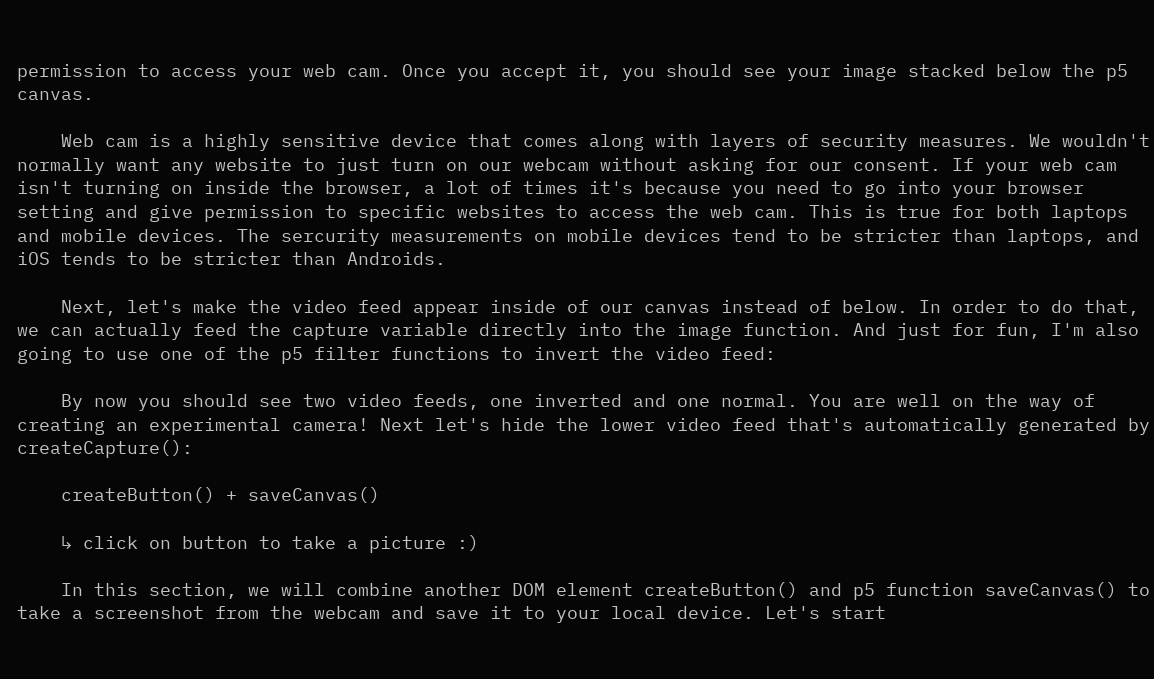permission to access your web cam. Once you accept it, you should see your image stacked below the p5 canvas.

    Web cam is a highly sensitive device that comes along with layers of security measures. We wouldn't normally want any website to just turn on our webcam without asking for our consent. If your web cam isn't turning on inside the browser, a lot of times it's because you need to go into your browser setting and give permission to specific websites to access the web cam. This is true for both laptops and mobile devices. The sercurity measurements on mobile devices tend to be stricter than laptops, and iOS tends to be stricter than Androids.

    Next, let's make the video feed appear inside of our canvas instead of below. In order to do that, we can actually feed the capture variable directly into the image function. And just for fun, I'm also going to use one of the p5 filter functions to invert the video feed:

    By now you should see two video feeds, one inverted and one normal. You are well on the way of creating an experimental camera! Next let's hide the lower video feed that's automatically generated by createCapture():

    createButton() + saveCanvas()

    ↳ click on button to take a picture :)

    In this section, we will combine another DOM element createButton() and p5 function saveCanvas() to take a screenshot from the webcam and save it to your local device. Let's start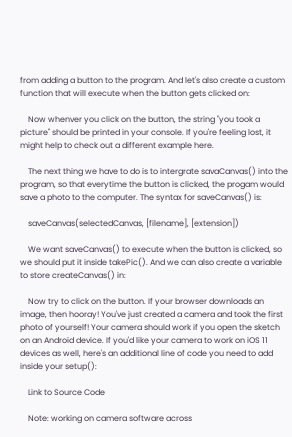from adding a button to the program. And let's also create a custom function that will execute when the button gets clicked on:

    Now whenver you click on the button, the string "you took a picture" should be printed in your console. If you're feeling lost, it might help to check out a different example here.

    The next thing we have to do is to intergrate savaCanvas() into the program, so that everytime the button is clicked, the progam would save a photo to the computer. The syntax for saveCanvas() is:

    saveCanvas(selectedCanvas, [filename], [extension])

    We want saveCanvas() to execute when the button is clicked, so we should put it inside takePic(). And we can also create a variable to store createCanvas() in:

    Now try to click on the button. If your browser downloads an image, then hooray! You've just created a camera and took the first photo of yourself! Your camera should work if you open the sketch on an Android device. If you'd like your camera to work on iOS 11 devices as well, here's an additional line of code you need to add inside your setup():

    Link to Source Code

    Note: working on camera software across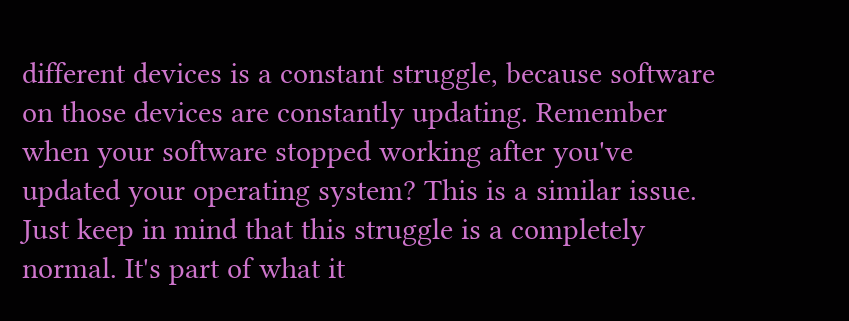different devices is a constant struggle, because software on those devices are constantly updating. Remember when your software stopped working after you've updated your operating system? This is a similar issue. Just keep in mind that this struggle is a completely normal. It's part of what it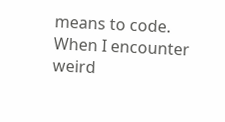means to code. When I encounter weird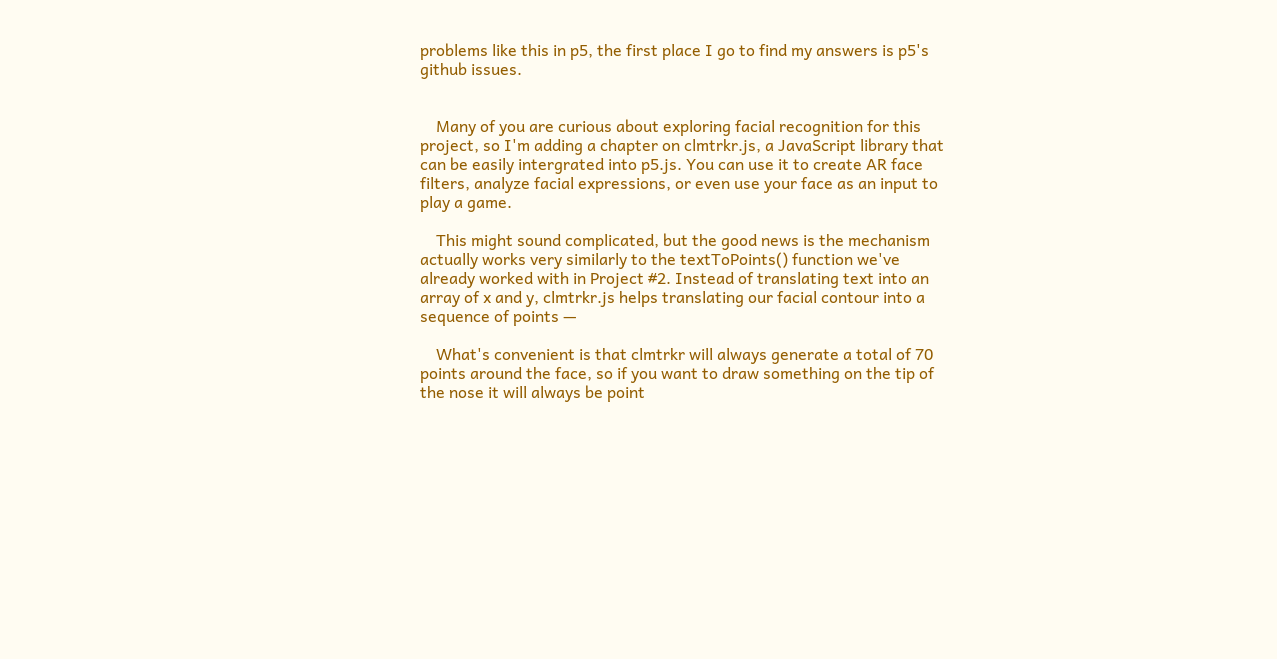problems like this in p5, the first place I go to find my answers is p5's github issues.


    Many of you are curious about exploring facial recognition for this project, so I'm adding a chapter on clmtrkr.js, a JavaScript library that can be easily intergrated into p5.js. You can use it to create AR face filters, analyze facial expressions, or even use your face as an input to play a game.

    This might sound complicated, but the good news is the mechanism actually works very similarly to the textToPoints() function we've already worked with in Project #2. Instead of translating text into an array of x and y, clmtrkr.js helps translating our facial contour into a sequence of points —

    What's convenient is that clmtrkr will always generate a total of 70 points around the face, so if you want to draw something on the tip of the nose it will always be point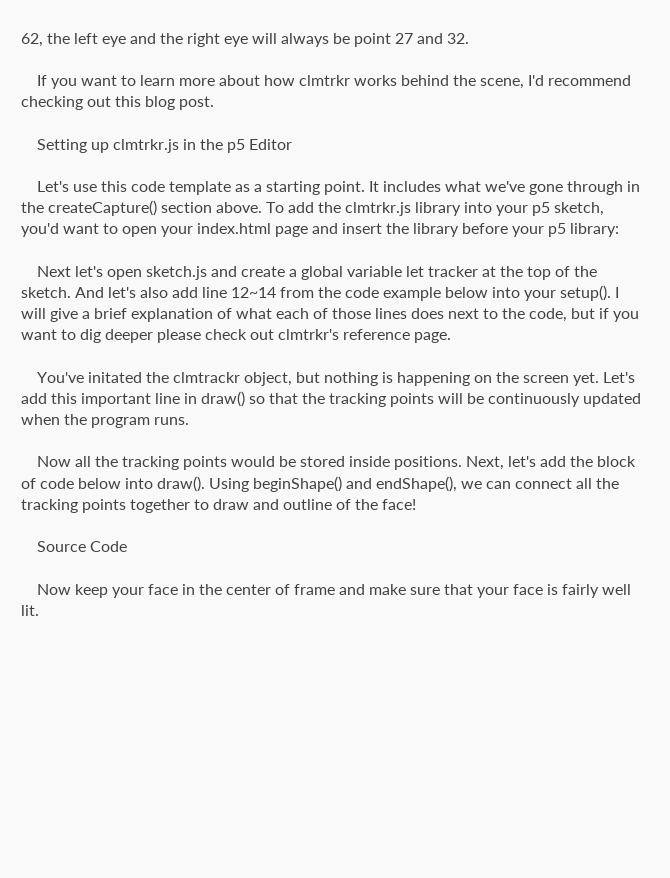62, the left eye and the right eye will always be point 27 and 32.

    If you want to learn more about how clmtrkr works behind the scene, I'd recommend checking out this blog post.

    Setting up clmtrkr.js in the p5 Editor

    Let's use this code template as a starting point. It includes what we've gone through in the createCapture() section above. To add the clmtrkr.js library into your p5 sketch, you'd want to open your index.html page and insert the library before your p5 library:

    Next let's open sketch.js and create a global variable let tracker at the top of the sketch. And let's also add line 12~14 from the code example below into your setup(). I will give a brief explanation of what each of those lines does next to the code, but if you want to dig deeper please check out clmtrkr's reference page.

    You've initated the clmtrackr object, but nothing is happening on the screen yet. Let's add this important line in draw() so that the tracking points will be continuously updated when the program runs.

    Now all the tracking points would be stored inside positions. Next, let's add the block of code below into draw(). Using beginShape() and endShape(), we can connect all the tracking points together to draw and outline of the face!

    Source Code

    Now keep your face in the center of frame and make sure that your face is fairly well lit.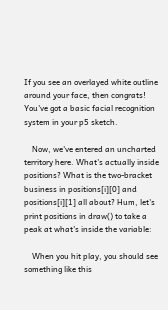If you see an overlayed white outline around your face, then congrats! You've got a basic facial recognition system in your p5 sketch.

    Now, we've entered an uncharted territory here. What's actually inside positions? What is the two-bracket business in positions[i][0] and positions[i][1] all about? Hum, let's print positions in draw() to take a peak at what's inside the variable:

    When you hit play, you should see something like this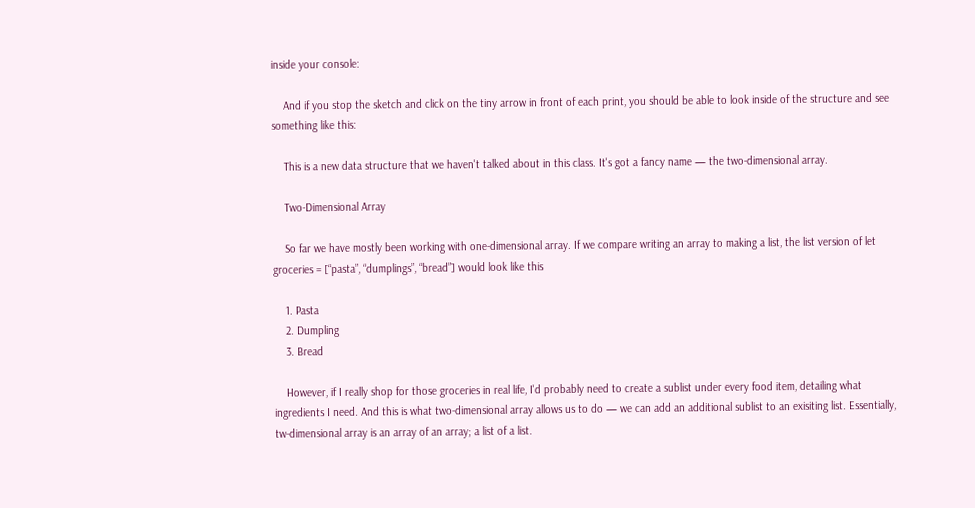inside your console:

    And if you stop the sketch and click on the tiny arrow in front of each print, you should be able to look inside of the structure and see something like this:

    This is a new data structure that we haven't talked about in this class. It's got a fancy name — the two-dimensional array.

    Two-Dimensional Array

    So far we have mostly been working with one-dimensional array. If we compare writing an array to making a list, the list version of let groceries = [“pasta”, “dumplings”, “bread”] would look like this

    1. Pasta
    2. Dumpling
    3. Bread

    However, if I really shop for those groceries in real life, I'd probably need to create a sublist under every food item, detailing what ingredients I need. And this is what two-dimensional array allows us to do — we can add an additional sublist to an exisiting list. Essentially, tw-dimensional array is an array of an array; a list of a list.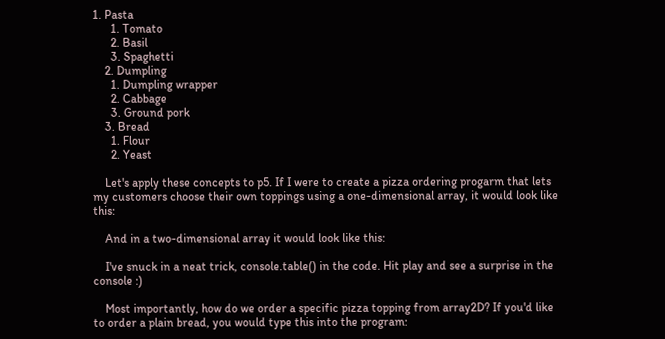1. Pasta
      1. Tomato
      2. Basil
      3. Spaghetti
    2. Dumpling
      1. Dumpling wrapper
      2. Cabbage
      3. Ground pork
    3. Bread
      1. Flour
      2. Yeast

    Let's apply these concepts to p5. If I were to create a pizza ordering progarm that lets my customers choose their own toppings using a one-dimensional array, it would look like this:

    And in a two-dimensional array it would look like this:

    I've snuck in a neat trick, console.table() in the code. Hit play and see a surprise in the console :)

    Most importantly, how do we order a specific pizza topping from array2D? If you'd like to order a plain bread, you would type this into the program: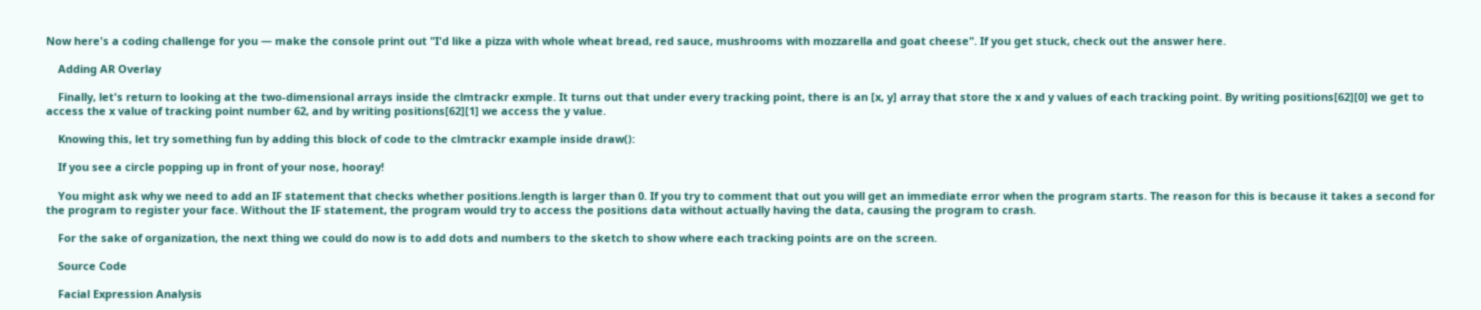Now here's a coding challenge for you — make the console print out "I'd like a pizza with whole wheat bread, red sauce, mushrooms with mozzarella and goat cheese". If you get stuck, check out the answer here.

    Adding AR Overlay

    Finally, let's return to looking at the two-dimensional arrays inside the clmtrackr exmple. It turns out that under every tracking point, there is an [x, y] array that store the x and y values of each tracking point. By writing positions[62][0] we get to access the x value of tracking point number 62, and by writing positions[62][1] we access the y value.

    Knowing this, let try something fun by adding this block of code to the clmtrackr example inside draw():

    If you see a circle popping up in front of your nose, hooray!

    You might ask why we need to add an IF statement that checks whether positions.length is larger than 0. If you try to comment that out you will get an immediate error when the program starts. The reason for this is because it takes a second for the program to register your face. Without the IF statement, the program would try to access the positions data without actually having the data, causing the program to crash.

    For the sake of organization, the next thing we could do now is to add dots and numbers to the sketch to show where each tracking points are on the screen.

    Source Code

    Facial Expression Analysis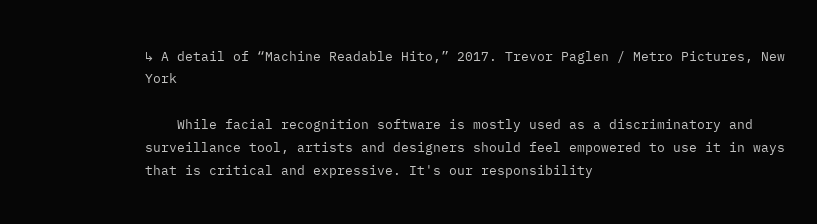↳ A detail of “Machine Readable Hito,” 2017. Trevor Paglen / Metro Pictures, New York

    While facial recognition software is mostly used as a discriminatory and surveillance tool, artists and designers should feel empowered to use it in ways that is critical and expressive. It's our responsibility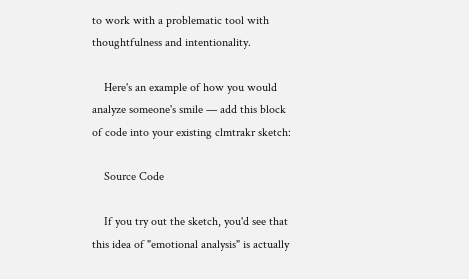to work with a problematic tool with thoughtfulness and intentionality.

    Here's an example of how you would analyze someone's smile — add this block of code into your existing clmtrakr sketch:

    Source Code

    If you try out the sketch, you'd see that this idea of "emotional analysis" is actually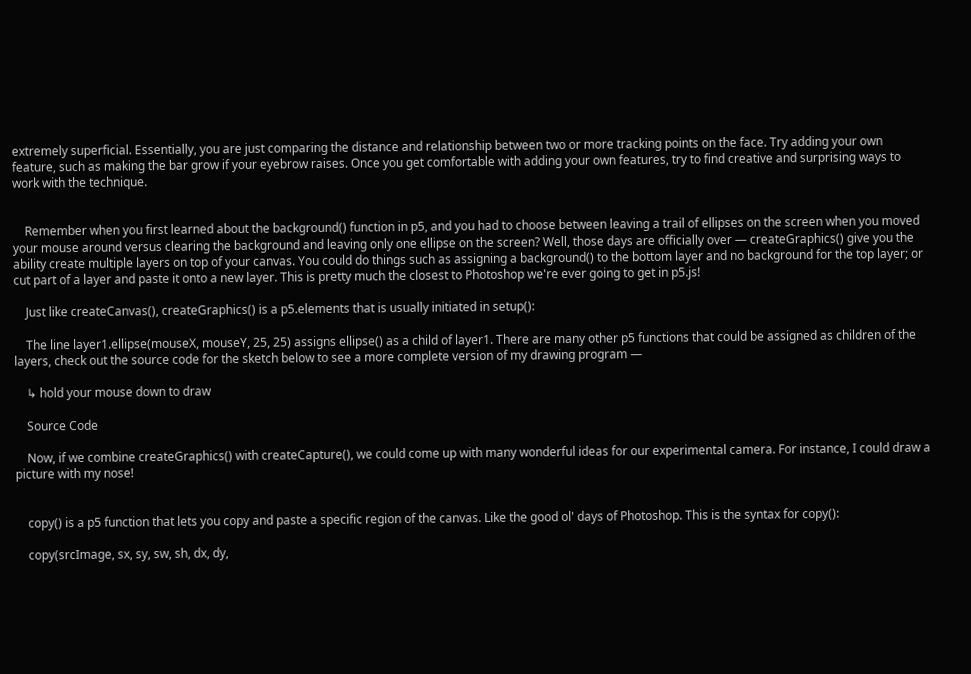extremely superficial. Essentially, you are just comparing the distance and relationship between two or more tracking points on the face. Try adding your own feature, such as making the bar grow if your eyebrow raises. Once you get comfortable with adding your own features, try to find creative and surprising ways to work with the technique.


    Remember when you first learned about the background() function in p5, and you had to choose between leaving a trail of ellipses on the screen when you moved your mouse around versus clearing the background and leaving only one ellipse on the screen? Well, those days are officially over — createGraphics() give you the ability create multiple layers on top of your canvas. You could do things such as assigning a background() to the bottom layer and no background for the top layer; or cut part of a layer and paste it onto a new layer. This is pretty much the closest to Photoshop we're ever going to get in p5.js!

    Just like createCanvas(), createGraphics() is a p5.elements that is usually initiated in setup():

    The line layer1.ellipse(mouseX, mouseY, 25, 25) assigns ellipse() as a child of layer1. There are many other p5 functions that could be assigned as children of the layers, check out the source code for the sketch below to see a more complete version of my drawing program —

    ↳ hold your mouse down to draw

    Source Code

    Now, if we combine createGraphics() with createCapture(), we could come up with many wonderful ideas for our experimental camera. For instance, I could draw a picture with my nose!


    copy() is a p5 function that lets you copy and paste a specific region of the canvas. Like the good ol' days of Photoshop. This is the syntax for copy():

    copy(srcImage, sx, sy, sw, sh, dx, dy,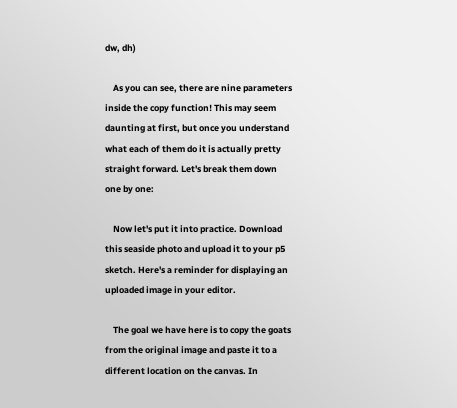dw, dh)

    As you can see, there are nine parameters inside the copy function! This may seem daunting at first, but once you understand what each of them do it is actually pretty straight forward. Let's break them down one by one:

    Now let's put it into practice. Download this seaside photo and upload it to your p5 sketch. Here's a reminder for displaying an uploaded image in your editor.

    The goal we have here is to copy the goats from the original image and paste it to a different location on the canvas. In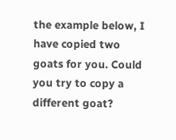the example below, I have copied two goats for you. Could you try to copy a different goat?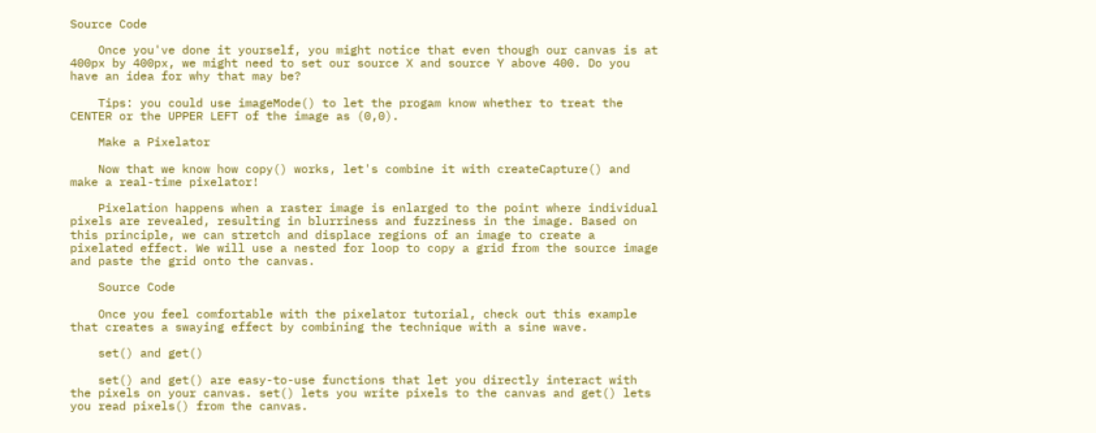Source Code

    Once you've done it yourself, you might notice that even though our canvas is at 400px by 400px, we might need to set our source X and source Y above 400. Do you have an idea for why that may be?

    Tips: you could use imageMode() to let the progam know whether to treat the CENTER or the UPPER LEFT of the image as (0,0).

    Make a Pixelator

    Now that we know how copy() works, let's combine it with createCapture() and make a real-time pixelator!

    Pixelation happens when a raster image is enlarged to the point where individual pixels are revealed, resulting in blurriness and fuzziness in the image. Based on this principle, we can stretch and displace regions of an image to create a pixelated effect. We will use a nested for loop to copy a grid from the source image and paste the grid onto the canvas.

    Source Code

    Once you feel comfortable with the pixelator tutorial, check out this example that creates a swaying effect by combining the technique with a sine wave.

    set() and get()

    set() and get() are easy-to-use functions that let you directly interact with the pixels on your canvas. set() lets you write pixels to the canvas and get() lets you read pixels() from the canvas.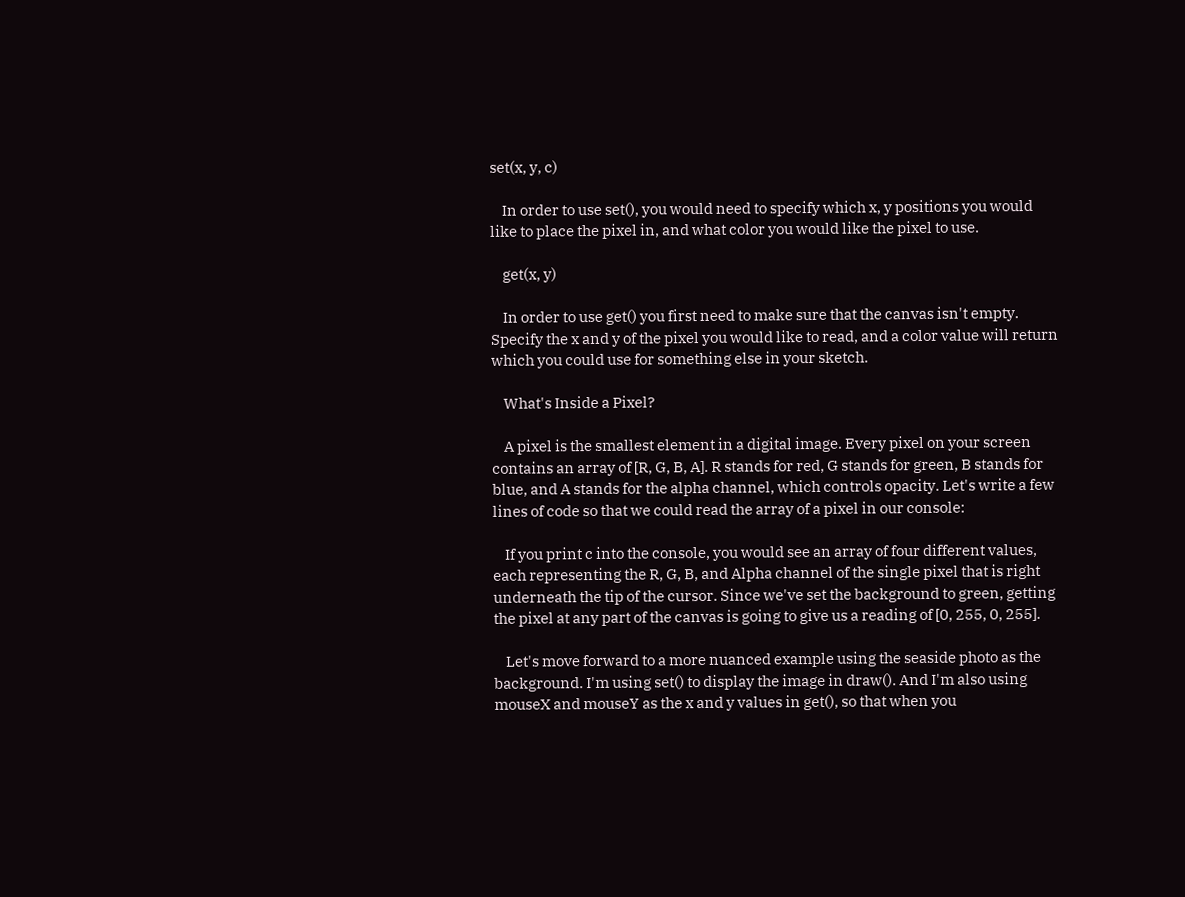set(x, y, c)

    In order to use set(), you would need to specify which x, y positions you would like to place the pixel in, and what color you would like the pixel to use.

    get(x, y)

    In order to use get() you first need to make sure that the canvas isn't empty. Specify the x and y of the pixel you would like to read, and a color value will return which you could use for something else in your sketch.

    What's Inside a Pixel?

    A pixel is the smallest element in a digital image. Every pixel on your screen contains an array of [R, G, B, A]. R stands for red, G stands for green, B stands for blue, and A stands for the alpha channel, which controls opacity. Let's write a few lines of code so that we could read the array of a pixel in our console:

    If you print c into the console, you would see an array of four different values, each representing the R, G, B, and Alpha channel of the single pixel that is right underneath the tip of the cursor. Since we've set the background to green, getting the pixel at any part of the canvas is going to give us a reading of [0, 255, 0, 255].

    Let's move forward to a more nuanced example using the seaside photo as the background. I'm using set() to display the image in draw(). And I'm also using mouseX and mouseY as the x and y values in get(), so that when you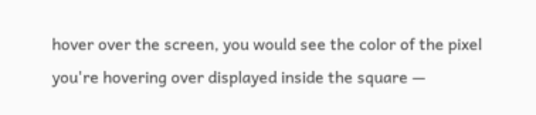hover over the screen, you would see the color of the pixel you're hovering over displayed inside the square —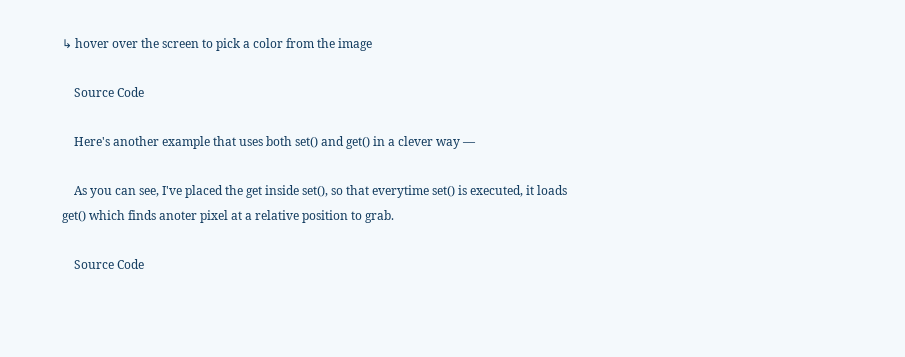↳ hover over the screen to pick a color from the image

    Source Code

    Here's another example that uses both set() and get() in a clever way —

    As you can see, I've placed the get inside set(), so that everytime set() is executed, it loads get() which finds anoter pixel at a relative position to grab.

    Source Code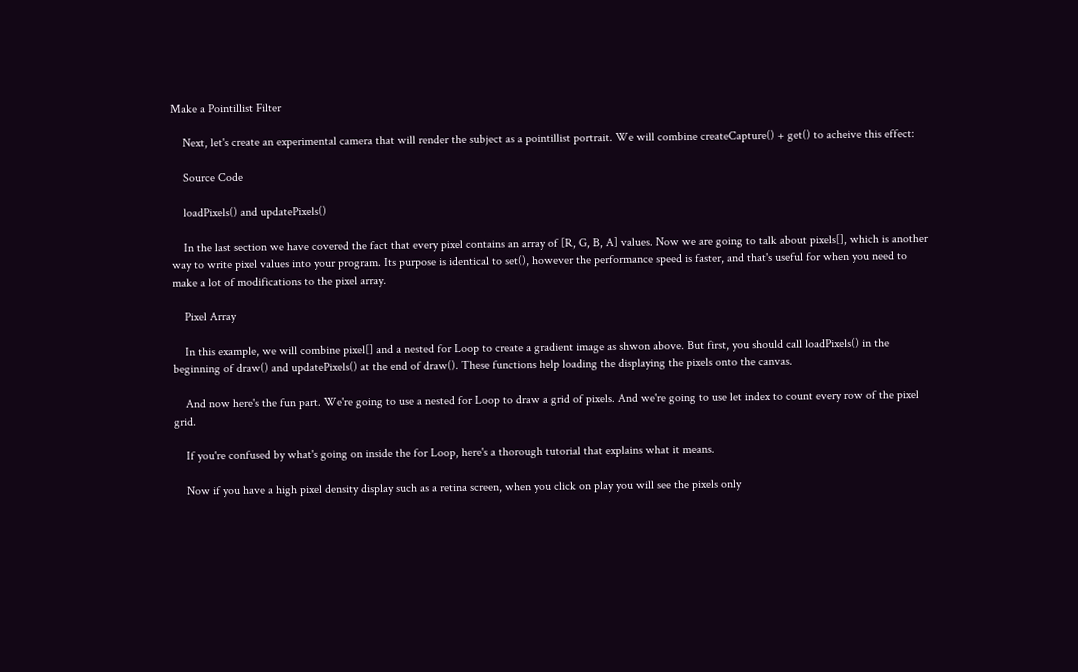Make a Pointillist Filter

    Next, let's create an experimental camera that will render the subject as a pointillist portrait. We will combine createCapture() + get() to acheive this effect:

    Source Code

    loadPixels() and updatePixels()

    In the last section we have covered the fact that every pixel contains an array of [R, G, B, A] values. Now we are going to talk about pixels[], which is another way to write pixel values into your program. Its purpose is identical to set(), however the performance speed is faster, and that's useful for when you need to make a lot of modifications to the pixel array.

    Pixel Array

    In this example, we will combine pixel[] and a nested for Loop to create a gradient image as shwon above. But first, you should call loadPixels() in the beginning of draw() and updatePixels() at the end of draw(). These functions help loading the displaying the pixels onto the canvas.

    And now here's the fun part. We're going to use a nested for Loop to draw a grid of pixels. And we're going to use let index to count every row of the pixel grid.

    If you're confused by what's going on inside the for Loop, here's a thorough tutorial that explains what it means.

    Now if you have a high pixel density display such as a retina screen, when you click on play you will see the pixels only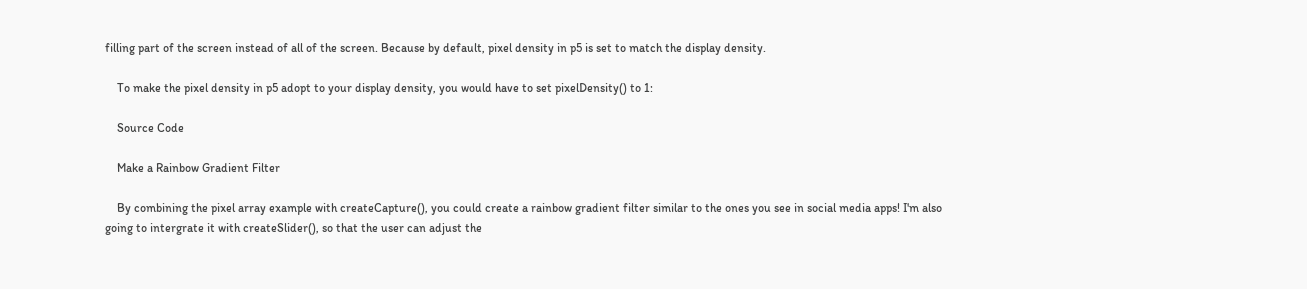filling part of the screen instead of all of the screen. Because by default, pixel density in p5 is set to match the display density.

    To make the pixel density in p5 adopt to your display density, you would have to set pixelDensity() to 1:

    Source Code

    Make a Rainbow Gradient Filter

    By combining the pixel array example with createCapture(), you could create a rainbow gradient filter similar to the ones you see in social media apps! I'm also going to intergrate it with createSlider(), so that the user can adjust the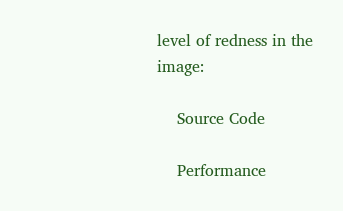level of redness in the image:

    Source Code

    Performance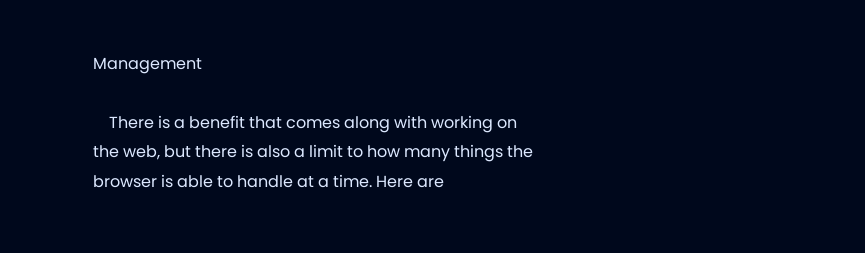Management

    There is a benefit that comes along with working on the web, but there is also a limit to how many things the browser is able to handle at a time. Here are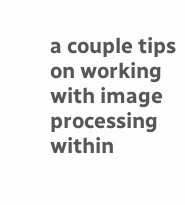a couple tips on working with image processing within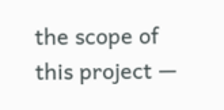the scope of this project —